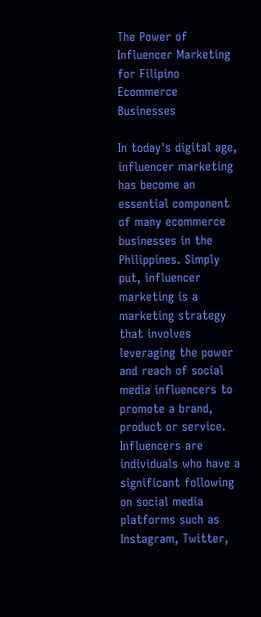The Power of Influencer Marketing for Filipino Ecommerce Businesses

In today's digital age, influencer marketing has become an essential component of many ecommerce businesses in the Philippines. Simply put, influencer marketing is a marketing strategy that involves leveraging the power and reach of social media influencers to promote a brand, product or service. Influencers are individuals who have a significant following on social media platforms such as Instagram, Twitter,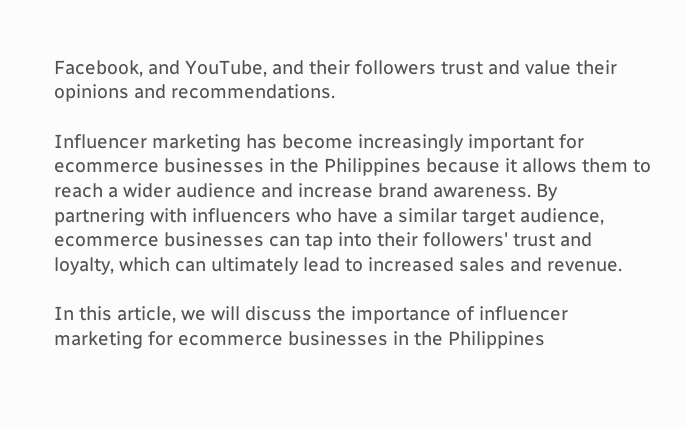Facebook, and YouTube, and their followers trust and value their opinions and recommendations.

Influencer marketing has become increasingly important for ecommerce businesses in the Philippines because it allows them to reach a wider audience and increase brand awareness. By partnering with influencers who have a similar target audience, ecommerce businesses can tap into their followers' trust and loyalty, which can ultimately lead to increased sales and revenue.

In this article, we will discuss the importance of influencer marketing for ecommerce businesses in the Philippines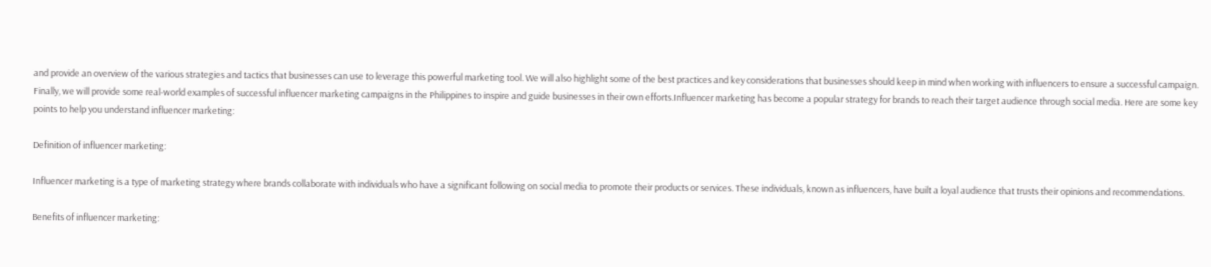and provide an overview of the various strategies and tactics that businesses can use to leverage this powerful marketing tool. We will also highlight some of the best practices and key considerations that businesses should keep in mind when working with influencers to ensure a successful campaign. Finally, we will provide some real-world examples of successful influencer marketing campaigns in the Philippines to inspire and guide businesses in their own efforts.Influencer marketing has become a popular strategy for brands to reach their target audience through social media. Here are some key points to help you understand influencer marketing:

Definition of influencer marketing:

Influencer marketing is a type of marketing strategy where brands collaborate with individuals who have a significant following on social media to promote their products or services. These individuals, known as influencers, have built a loyal audience that trusts their opinions and recommendations.

Benefits of influencer marketing: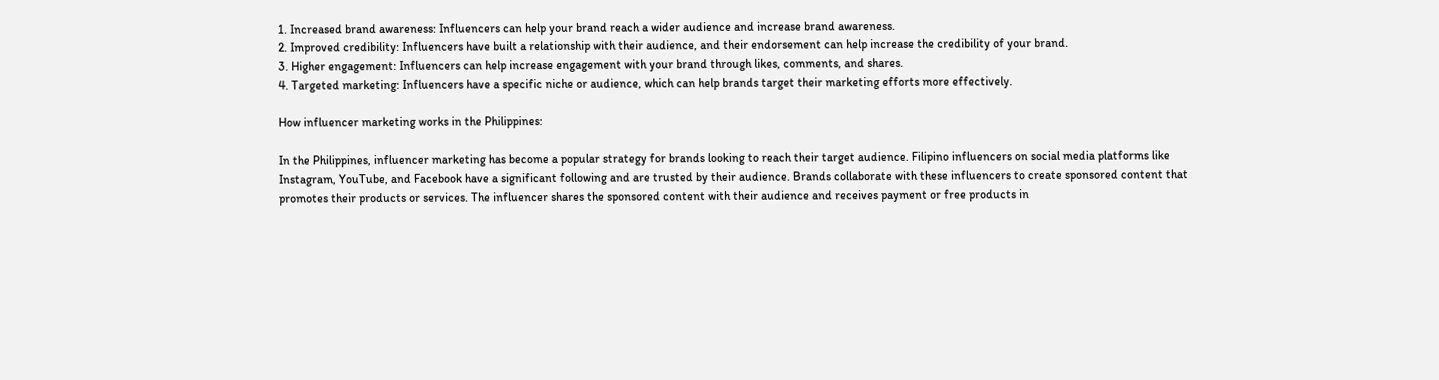1. Increased brand awareness: Influencers can help your brand reach a wider audience and increase brand awareness.
2. Improved credibility: Influencers have built a relationship with their audience, and their endorsement can help increase the credibility of your brand.
3. Higher engagement: Influencers can help increase engagement with your brand through likes, comments, and shares.
4. Targeted marketing: Influencers have a specific niche or audience, which can help brands target their marketing efforts more effectively.

How influencer marketing works in the Philippines:

In the Philippines, influencer marketing has become a popular strategy for brands looking to reach their target audience. Filipino influencers on social media platforms like Instagram, YouTube, and Facebook have a significant following and are trusted by their audience. Brands collaborate with these influencers to create sponsored content that promotes their products or services. The influencer shares the sponsored content with their audience and receives payment or free products in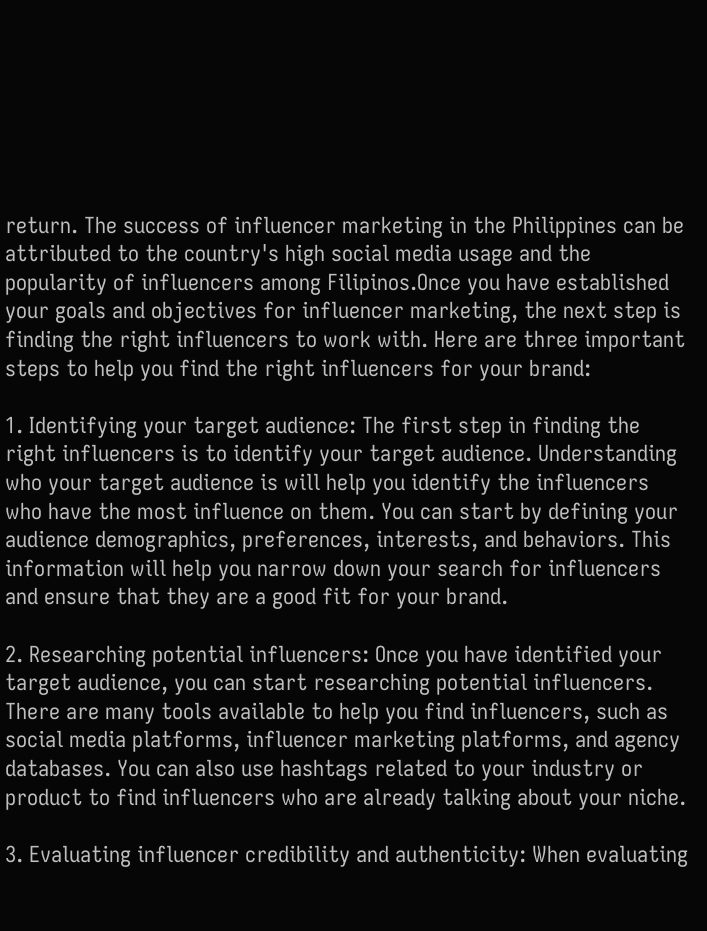return. The success of influencer marketing in the Philippines can be attributed to the country's high social media usage and the popularity of influencers among Filipinos.Once you have established your goals and objectives for influencer marketing, the next step is finding the right influencers to work with. Here are three important steps to help you find the right influencers for your brand:

1. Identifying your target audience: The first step in finding the right influencers is to identify your target audience. Understanding who your target audience is will help you identify the influencers who have the most influence on them. You can start by defining your audience demographics, preferences, interests, and behaviors. This information will help you narrow down your search for influencers and ensure that they are a good fit for your brand.

2. Researching potential influencers: Once you have identified your target audience, you can start researching potential influencers. There are many tools available to help you find influencers, such as social media platforms, influencer marketing platforms, and agency databases. You can also use hashtags related to your industry or product to find influencers who are already talking about your niche.

3. Evaluating influencer credibility and authenticity: When evaluating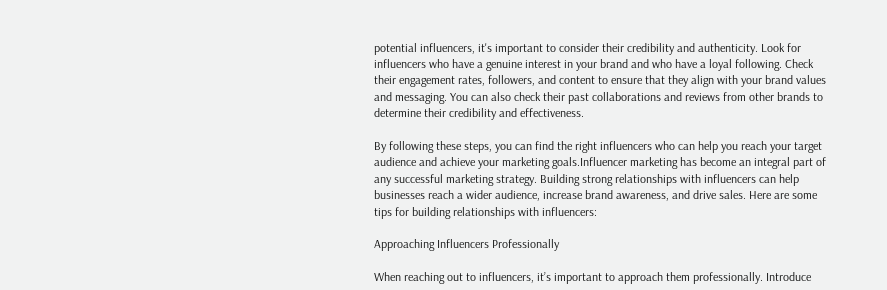potential influencers, it's important to consider their credibility and authenticity. Look for influencers who have a genuine interest in your brand and who have a loyal following. Check their engagement rates, followers, and content to ensure that they align with your brand values and messaging. You can also check their past collaborations and reviews from other brands to determine their credibility and effectiveness.

By following these steps, you can find the right influencers who can help you reach your target audience and achieve your marketing goals.Influencer marketing has become an integral part of any successful marketing strategy. Building strong relationships with influencers can help businesses reach a wider audience, increase brand awareness, and drive sales. Here are some tips for building relationships with influencers:

Approaching Influencers Professionally

When reaching out to influencers, it’s important to approach them professionally. Introduce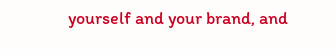yourself and your brand, and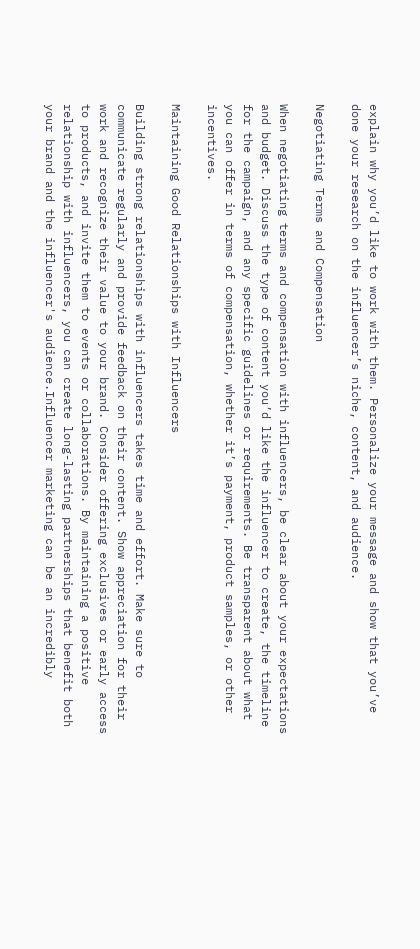explain why you’d like to work with them. Personalize your message and show that you’ve done your research on the influencer’s niche, content, and audience.

Negotiating Terms and Compensation

When negotiating terms and compensation with influencers, be clear about your expectations and budget. Discuss the type of content you’d like the influencer to create, the timeline for the campaign, and any specific guidelines or requirements. Be transparent about what you can offer in terms of compensation, whether it’s payment, product samples, or other incentives.

Maintaining Good Relationships with Influencers

Building strong relationships with influencers takes time and effort. Make sure to communicate regularly and provide feedback on their content. Show appreciation for their work and recognize their value to your brand. Consider offering exclusives or early access to products, and invite them to events or collaborations. By maintaining a positive relationship with influencers, you can create long-lasting partnerships that benefit both your brand and the influencer's audience.Influencer marketing can be an incredibly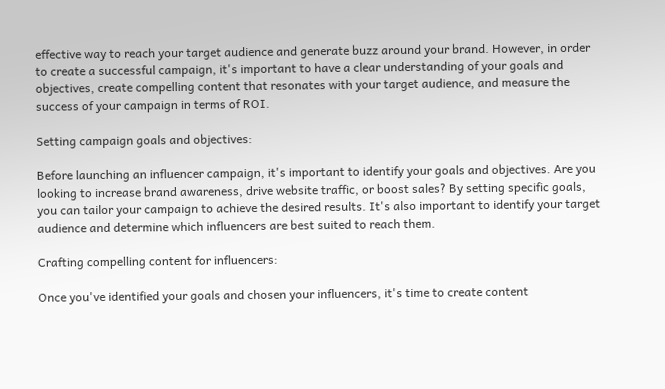effective way to reach your target audience and generate buzz around your brand. However, in order to create a successful campaign, it's important to have a clear understanding of your goals and objectives, create compelling content that resonates with your target audience, and measure the success of your campaign in terms of ROI.

Setting campaign goals and objectives:

Before launching an influencer campaign, it's important to identify your goals and objectives. Are you looking to increase brand awareness, drive website traffic, or boost sales? By setting specific goals, you can tailor your campaign to achieve the desired results. It's also important to identify your target audience and determine which influencers are best suited to reach them.

Crafting compelling content for influencers:

Once you've identified your goals and chosen your influencers, it's time to create content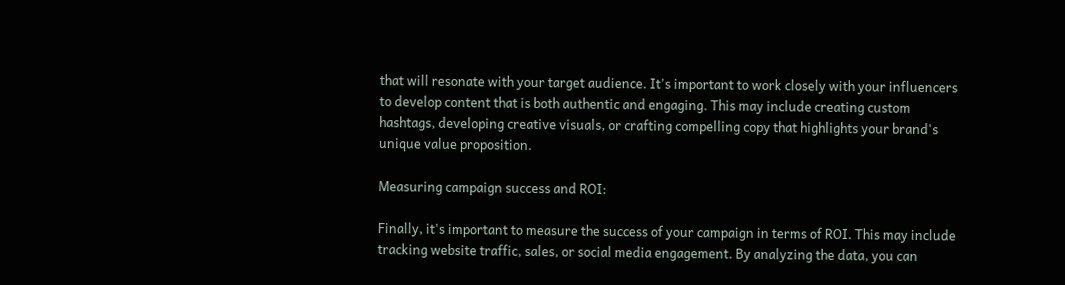that will resonate with your target audience. It's important to work closely with your influencers to develop content that is both authentic and engaging. This may include creating custom hashtags, developing creative visuals, or crafting compelling copy that highlights your brand's unique value proposition.

Measuring campaign success and ROI:

Finally, it's important to measure the success of your campaign in terms of ROI. This may include tracking website traffic, sales, or social media engagement. By analyzing the data, you can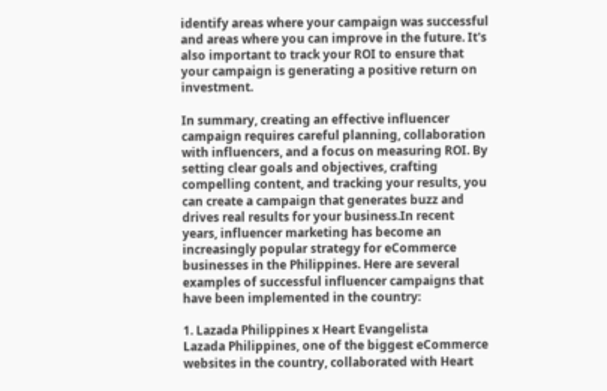identify areas where your campaign was successful and areas where you can improve in the future. It's also important to track your ROI to ensure that your campaign is generating a positive return on investment.

In summary, creating an effective influencer campaign requires careful planning, collaboration with influencers, and a focus on measuring ROI. By setting clear goals and objectives, crafting compelling content, and tracking your results, you can create a campaign that generates buzz and drives real results for your business.In recent years, influencer marketing has become an increasingly popular strategy for eCommerce businesses in the Philippines. Here are several examples of successful influencer campaigns that have been implemented in the country:

1. Lazada Philippines x Heart Evangelista
Lazada Philippines, one of the biggest eCommerce websites in the country, collaborated with Heart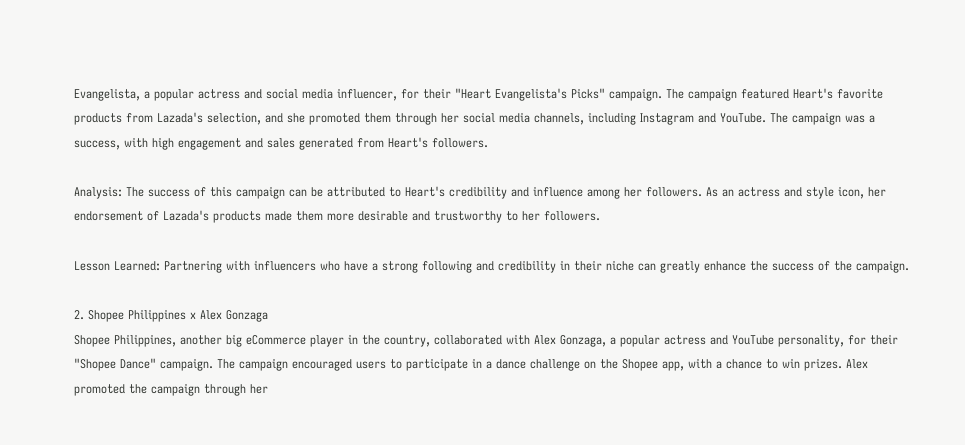Evangelista, a popular actress and social media influencer, for their "Heart Evangelista's Picks" campaign. The campaign featured Heart's favorite products from Lazada's selection, and she promoted them through her social media channels, including Instagram and YouTube. The campaign was a success, with high engagement and sales generated from Heart's followers.

Analysis: The success of this campaign can be attributed to Heart's credibility and influence among her followers. As an actress and style icon, her endorsement of Lazada's products made them more desirable and trustworthy to her followers.

Lesson Learned: Partnering with influencers who have a strong following and credibility in their niche can greatly enhance the success of the campaign.

2. Shopee Philippines x Alex Gonzaga
Shopee Philippines, another big eCommerce player in the country, collaborated with Alex Gonzaga, a popular actress and YouTube personality, for their "Shopee Dance" campaign. The campaign encouraged users to participate in a dance challenge on the Shopee app, with a chance to win prizes. Alex promoted the campaign through her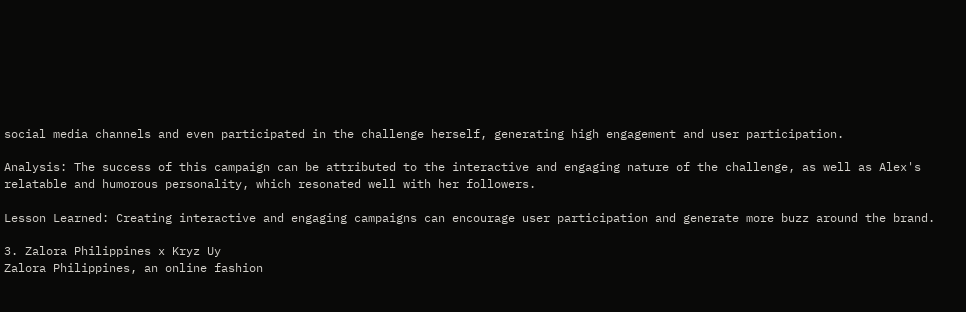social media channels and even participated in the challenge herself, generating high engagement and user participation.

Analysis: The success of this campaign can be attributed to the interactive and engaging nature of the challenge, as well as Alex's relatable and humorous personality, which resonated well with her followers.

Lesson Learned: Creating interactive and engaging campaigns can encourage user participation and generate more buzz around the brand.

3. Zalora Philippines x Kryz Uy
Zalora Philippines, an online fashion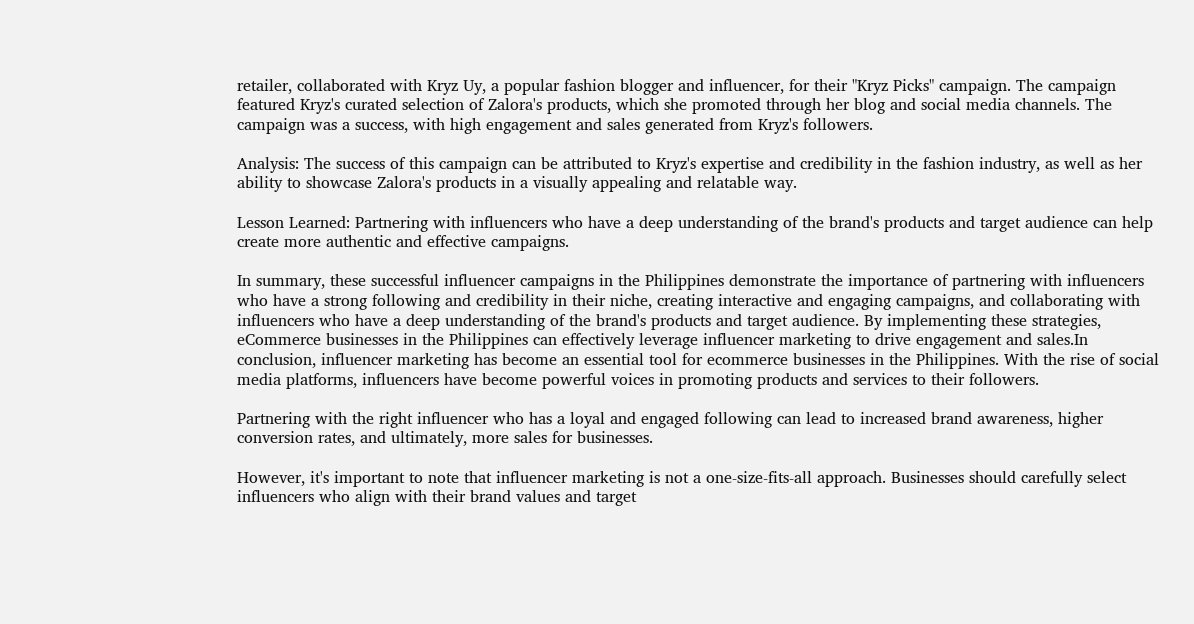retailer, collaborated with Kryz Uy, a popular fashion blogger and influencer, for their "Kryz Picks" campaign. The campaign featured Kryz's curated selection of Zalora's products, which she promoted through her blog and social media channels. The campaign was a success, with high engagement and sales generated from Kryz's followers.

Analysis: The success of this campaign can be attributed to Kryz's expertise and credibility in the fashion industry, as well as her ability to showcase Zalora's products in a visually appealing and relatable way.

Lesson Learned: Partnering with influencers who have a deep understanding of the brand's products and target audience can help create more authentic and effective campaigns.

In summary, these successful influencer campaigns in the Philippines demonstrate the importance of partnering with influencers who have a strong following and credibility in their niche, creating interactive and engaging campaigns, and collaborating with influencers who have a deep understanding of the brand's products and target audience. By implementing these strategies, eCommerce businesses in the Philippines can effectively leverage influencer marketing to drive engagement and sales.In conclusion, influencer marketing has become an essential tool for ecommerce businesses in the Philippines. With the rise of social media platforms, influencers have become powerful voices in promoting products and services to their followers.

Partnering with the right influencer who has a loyal and engaged following can lead to increased brand awareness, higher conversion rates, and ultimately, more sales for businesses.

However, it's important to note that influencer marketing is not a one-size-fits-all approach. Businesses should carefully select influencers who align with their brand values and target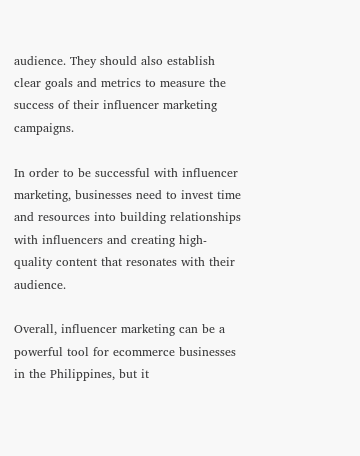audience. They should also establish clear goals and metrics to measure the success of their influencer marketing campaigns.

In order to be successful with influencer marketing, businesses need to invest time and resources into building relationships with influencers and creating high-quality content that resonates with their audience.

Overall, influencer marketing can be a powerful tool for ecommerce businesses in the Philippines, but it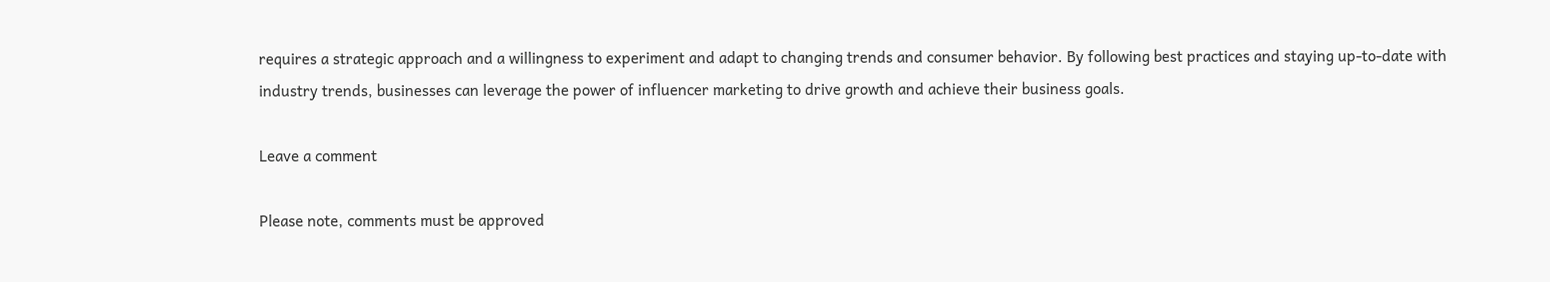requires a strategic approach and a willingness to experiment and adapt to changing trends and consumer behavior. By following best practices and staying up-to-date with industry trends, businesses can leverage the power of influencer marketing to drive growth and achieve their business goals.

Leave a comment

Please note, comments must be approved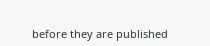before they are published